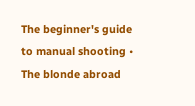The beginner's guide to manual shooting • The blonde abroad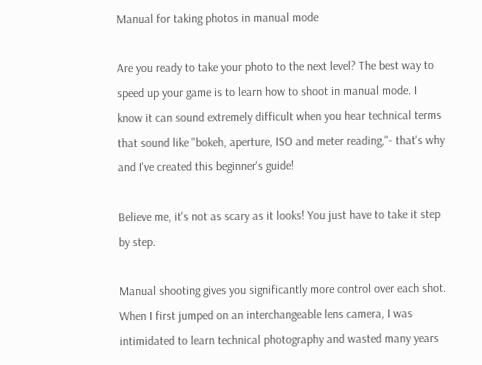Manual for taking photos in manual mode

Are you ready to take your photo to the next level? The best way to speed up your game is to learn how to shoot in manual mode. I know it can sound extremely difficult when you hear technical terms that sound like "bokeh, aperture, ISO and meter reading,"- that's why and I've created this beginner's guide!

Believe me, it's not as scary as it looks! You just have to take it step by step.

Manual shooting gives you significantly more control over each shot. When I first jumped on an interchangeable lens camera, I was intimidated to learn technical photography and wasted many years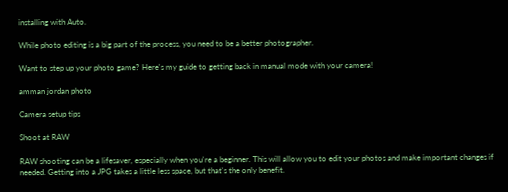installing with Auto.

While photo editing is a big part of the process, you need to be a better photographer.

Want to step up your photo game? Here's my guide to getting back in manual mode with your camera!

amman jordan photo

Camera setup tips

Shoot at RAW

RAW shooting can be a lifesaver, especially when you're a beginner. This will allow you to edit your photos and make important changes if needed. Getting into a JPG takes a little less space, but that's the only benefit.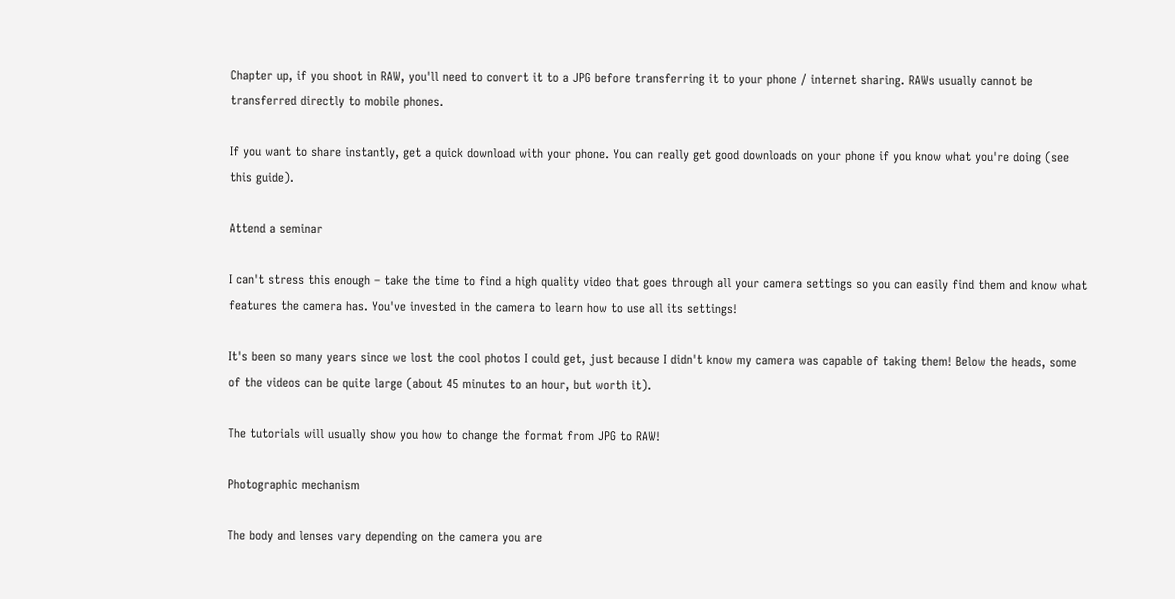Chapter up, if you shoot in RAW, you'll need to convert it to a JPG before transferring it to your phone / internet sharing. RAWs usually cannot be transferred directly to mobile phones.

If you want to share instantly, get a quick download with your phone. You can really get good downloads on your phone if you know what you're doing (see this guide).

Attend a seminar

I can't stress this enough – take the time to find a high quality video that goes through all your camera settings so you can easily find them and know what features the camera has. You've invested in the camera to learn how to use all its settings!

It's been so many years since we lost the cool photos I could get, just because I didn't know my camera was capable of taking them! Below the heads, some of the videos can be quite large (about 45 minutes to an hour, but worth it).

The tutorials will usually show you how to change the format from JPG to RAW!

Photographic mechanism

The body and lenses vary depending on the camera you are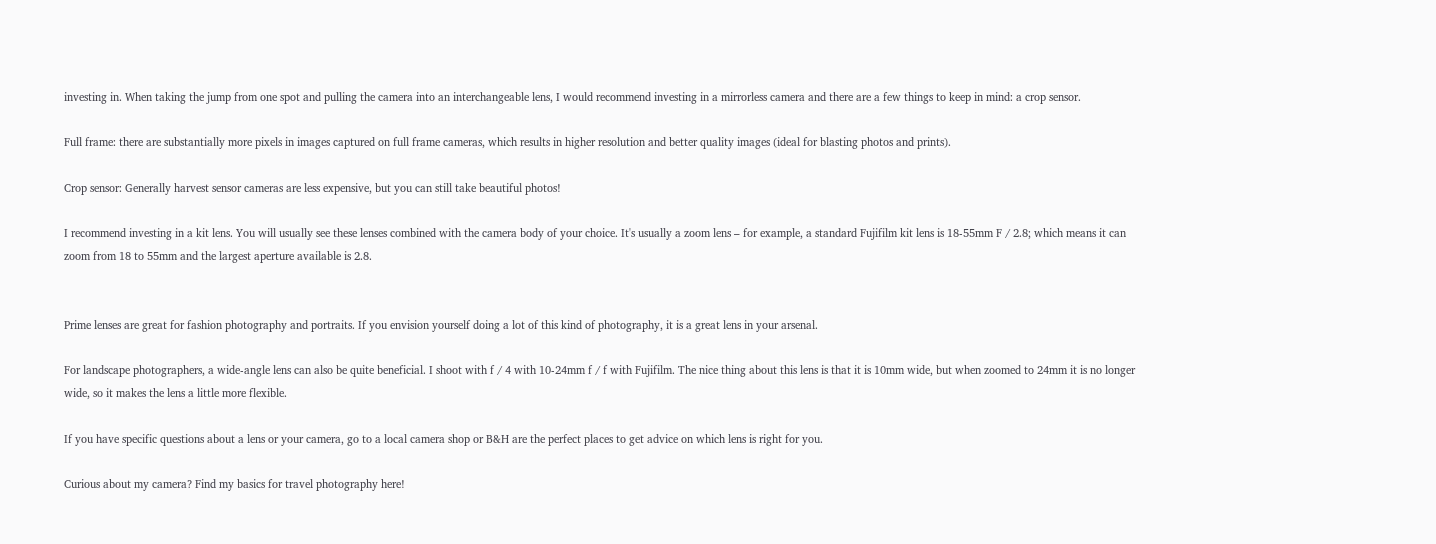investing in. When taking the jump from one spot and pulling the camera into an interchangeable lens, I would recommend investing in a mirrorless camera and there are a few things to keep in mind: a crop sensor.

Full frame: there are substantially more pixels in images captured on full frame cameras, which results in higher resolution and better quality images (ideal for blasting photos and prints).

Crop sensor: Generally harvest sensor cameras are less expensive, but you can still take beautiful photos!

I recommend investing in a kit lens. You will usually see these lenses combined with the camera body of your choice. It's usually a zoom lens – for example, a standard Fujifilm kit lens is 18-55mm F / 2.8; which means it can zoom from 18 to 55mm and the largest aperture available is 2.8.


Prime lenses are great for fashion photography and portraits. If you envision yourself doing a lot of this kind of photography, it is a great lens in your arsenal.

For landscape photographers, a wide-angle lens can also be quite beneficial. I shoot with f / 4 with 10-24mm f / f with Fujifilm. The nice thing about this lens is that it is 10mm wide, but when zoomed to 24mm it is no longer wide, so it makes the lens a little more flexible.

If you have specific questions about a lens or your camera, go to a local camera shop or B&H are the perfect places to get advice on which lens is right for you.

Curious about my camera? Find my basics for travel photography here!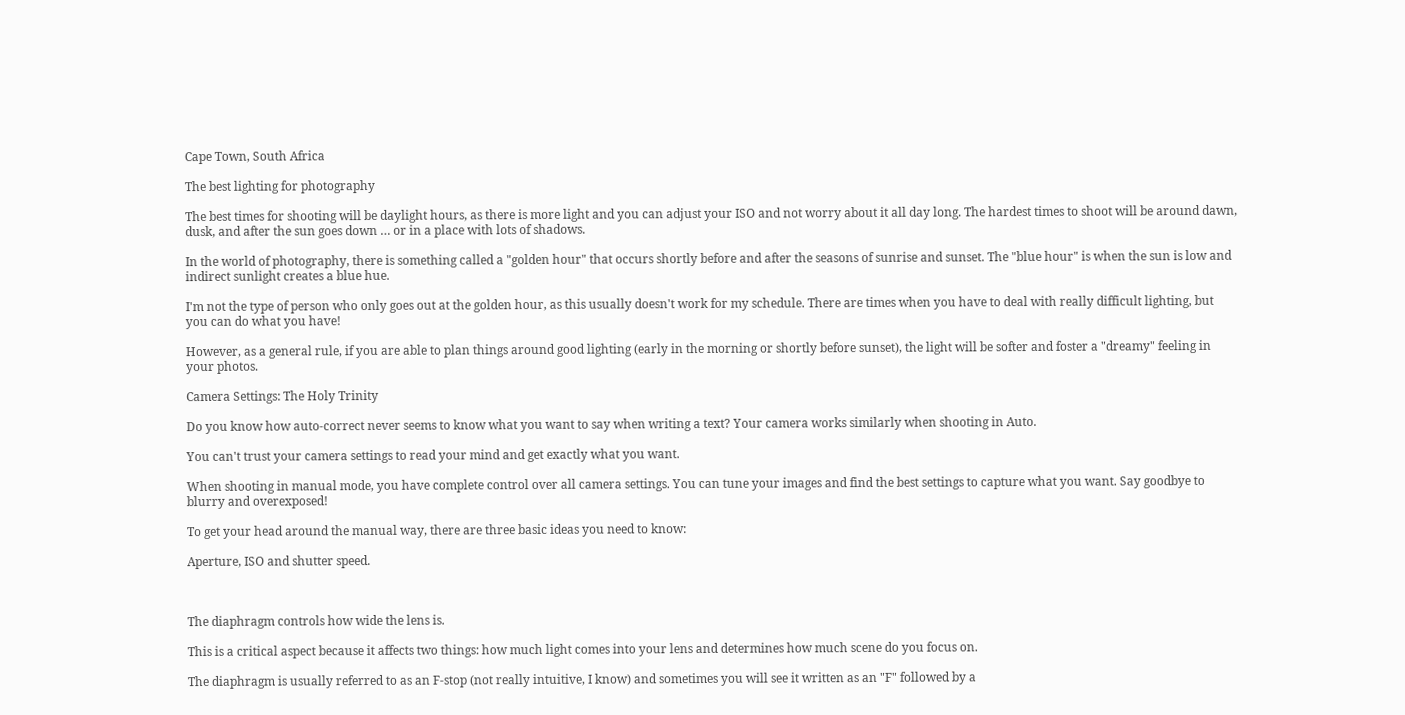Cape Town, South Africa

The best lighting for photography

The best times for shooting will be daylight hours, as there is more light and you can adjust your ISO and not worry about it all day long. The hardest times to shoot will be around dawn, dusk, and after the sun goes down … or in a place with lots of shadows.

In the world of photography, there is something called a "golden hour" that occurs shortly before and after the seasons of sunrise and sunset. The "blue hour" is when the sun is low and indirect sunlight creates a blue hue.

I'm not the type of person who only goes out at the golden hour, as this usually doesn't work for my schedule. There are times when you have to deal with really difficult lighting, but you can do what you have!

However, as a general rule, if you are able to plan things around good lighting (early in the morning or shortly before sunset), the light will be softer and foster a "dreamy" feeling in your photos.

Camera Settings: The Holy Trinity

Do you know how auto-correct never seems to know what you want to say when writing a text? Your camera works similarly when shooting in Auto.

You can't trust your camera settings to read your mind and get exactly what you want.

When shooting in manual mode, you have complete control over all camera settings. You can tune your images and find the best settings to capture what you want. Say goodbye to blurry and overexposed!

To get your head around the manual way, there are three basic ideas you need to know:

Aperture, ISO and shutter speed.



The diaphragm controls how wide the lens is.

This is a critical aspect because it affects two things: how much light comes into your lens and determines how much scene do you focus on.

The diaphragm is usually referred to as an F-stop (not really intuitive, I know) and sometimes you will see it written as an "F" followed by a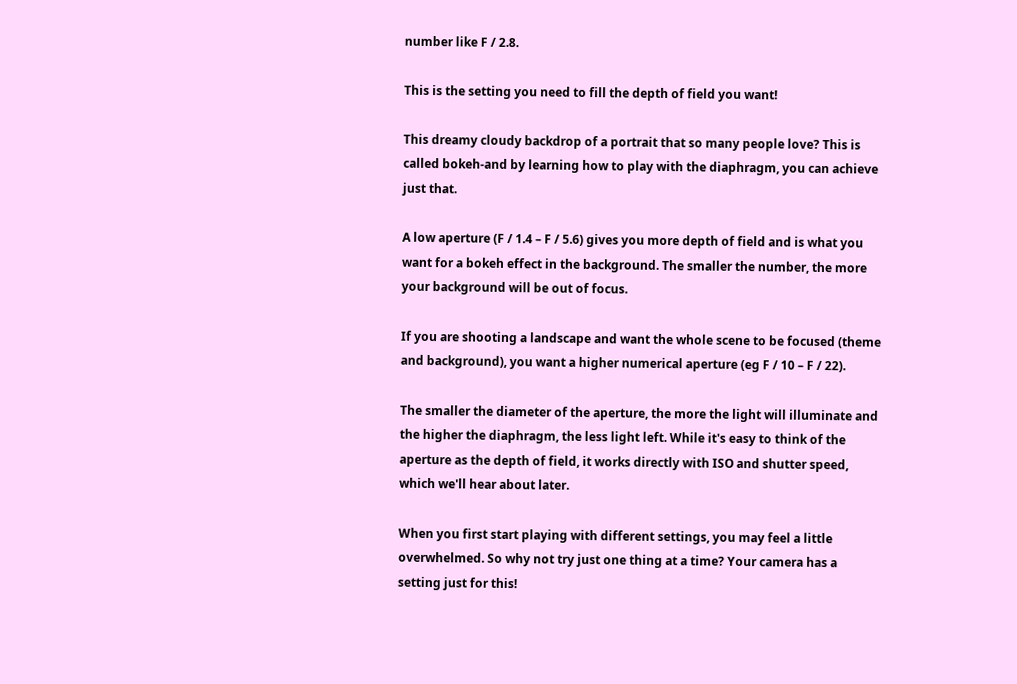number like F / 2.8.

This is the setting you need to fill the depth of field you want!

This dreamy cloudy backdrop of a portrait that so many people love? This is called bokeh-and by learning how to play with the diaphragm, you can achieve just that.

A low aperture (F / 1.4 – F / 5.6) gives you more depth of field and is what you want for a bokeh effect in the background. The smaller the number, the more your background will be out of focus.

If you are shooting a landscape and want the whole scene to be focused (theme and background), you want a higher numerical aperture (eg F / 10 – F / 22).

The smaller the diameter of the aperture, the more the light will illuminate and the higher the diaphragm, the less light left. While it's easy to think of the aperture as the depth of field, it works directly with ISO and shutter speed, which we'll hear about later.

When you first start playing with different settings, you may feel a little overwhelmed. So why not try just one thing at a time? Your camera has a setting just for this!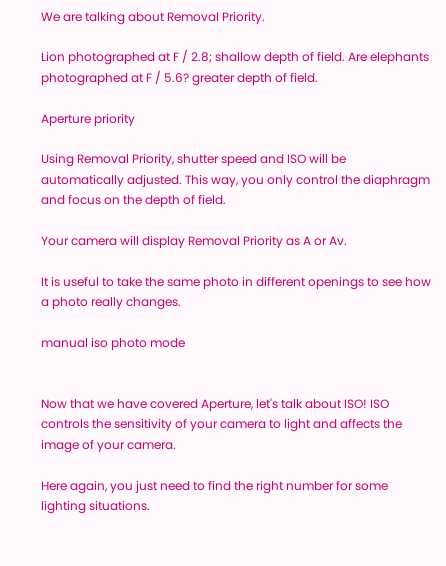We are talking about Removal Priority.

Lion photographed at F / 2.8; shallow depth of field. Are elephants photographed at F / 5.6? greater depth of field.

Aperture priority

Using Removal Priority, shutter speed and ISO will be automatically adjusted. This way, you only control the diaphragm and focus on the depth of field.

Your camera will display Removal Priority as A or Av.

It is useful to take the same photo in different openings to see how a photo really changes.

manual iso photo mode


Now that we have covered Aperture, let's talk about ISO! ISO controls the sensitivity of your camera to light and affects the image of your camera.

Here again, you just need to find the right number for some lighting situations.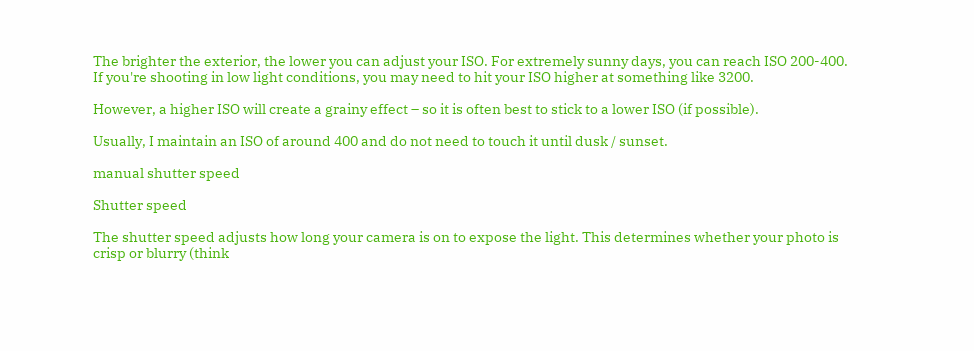The brighter the exterior, the lower you can adjust your ISO. For extremely sunny days, you can reach ISO 200-400. If you're shooting in low light conditions, you may need to hit your ISO higher at something like 3200.

However, a higher ISO will create a grainy effect – so it is often best to stick to a lower ISO (if possible).

Usually, I maintain an ISO of around 400 and do not need to touch it until dusk / sunset.

manual shutter speed

Shutter speed

The shutter speed adjusts how long your camera is on to expose the light. This determines whether your photo is crisp or blurry (think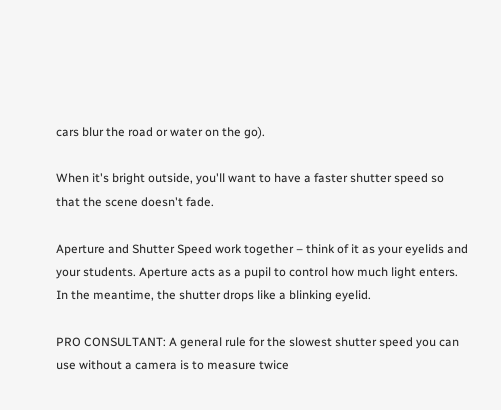cars blur the road or water on the go).

When it's bright outside, you'll want to have a faster shutter speed so that the scene doesn't fade.

Aperture and Shutter Speed work together – think of it as your eyelids and your students. Aperture acts as a pupil to control how much light enters. In the meantime, the shutter drops like a blinking eyelid.

PRO CONSULTANT: A general rule for the slowest shutter speed you can use without a camera is to measure twice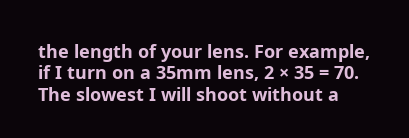the length of your lens. For example, if I turn on a 35mm lens, 2 × 35 = 70. The slowest I will shoot without a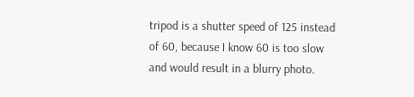tripod is a shutter speed of 125 instead of 60, because I know 60 is too slow and would result in a blurry photo.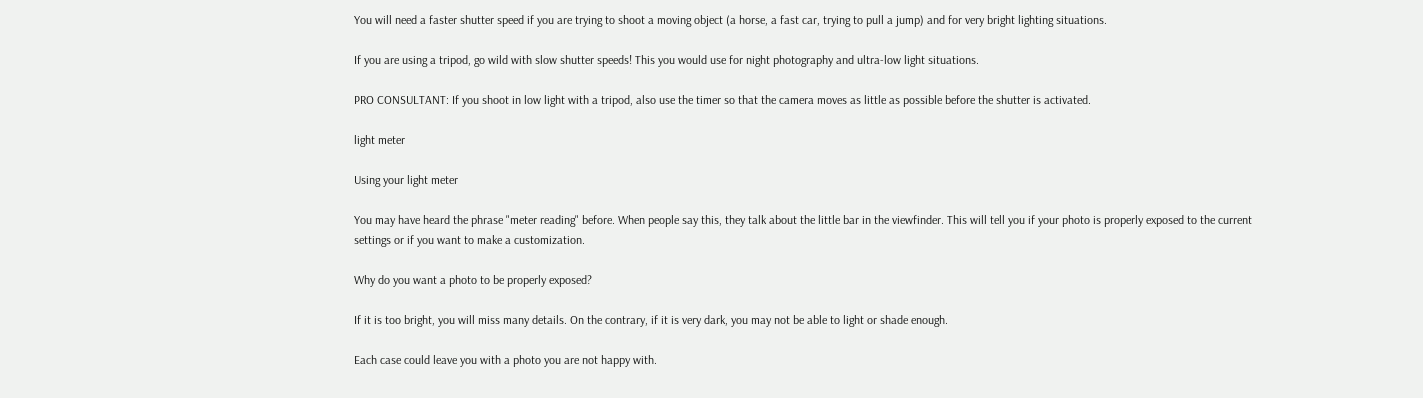You will need a faster shutter speed if you are trying to shoot a moving object (a horse, a fast car, trying to pull a jump) and for very bright lighting situations.

If you are using a tripod, go wild with slow shutter speeds! This you would use for night photography and ultra-low light situations.

PRO CONSULTANT: If you shoot in low light with a tripod, also use the timer so that the camera moves as little as possible before the shutter is activated.

light meter

Using your light meter

You may have heard the phrase "meter reading" before. When people say this, they talk about the little bar in the viewfinder. This will tell you if your photo is properly exposed to the current settings or if you want to make a customization.

Why do you want a photo to be properly exposed?

If it is too bright, you will miss many details. On the contrary, if it is very dark, you may not be able to light or shade enough.

Each case could leave you with a photo you are not happy with.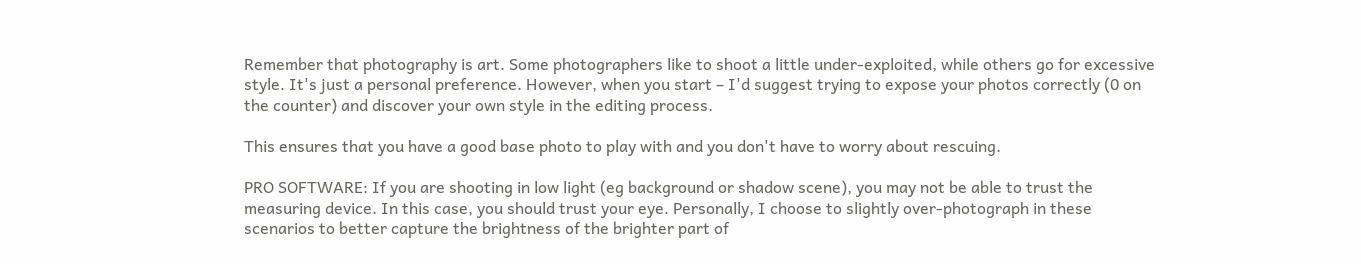Remember that photography is art. Some photographers like to shoot a little under-exploited, while others go for excessive style. It's just a personal preference. However, when you start – I'd suggest trying to expose your photos correctly (0 on the counter) and discover your own style in the editing process.

This ensures that you have a good base photo to play with and you don't have to worry about rescuing.

PRO SOFTWARE: If you are shooting in low light (eg background or shadow scene), you may not be able to trust the measuring device. In this case, you should trust your eye. Personally, I choose to slightly over-photograph in these scenarios to better capture the brightness of the brighter part of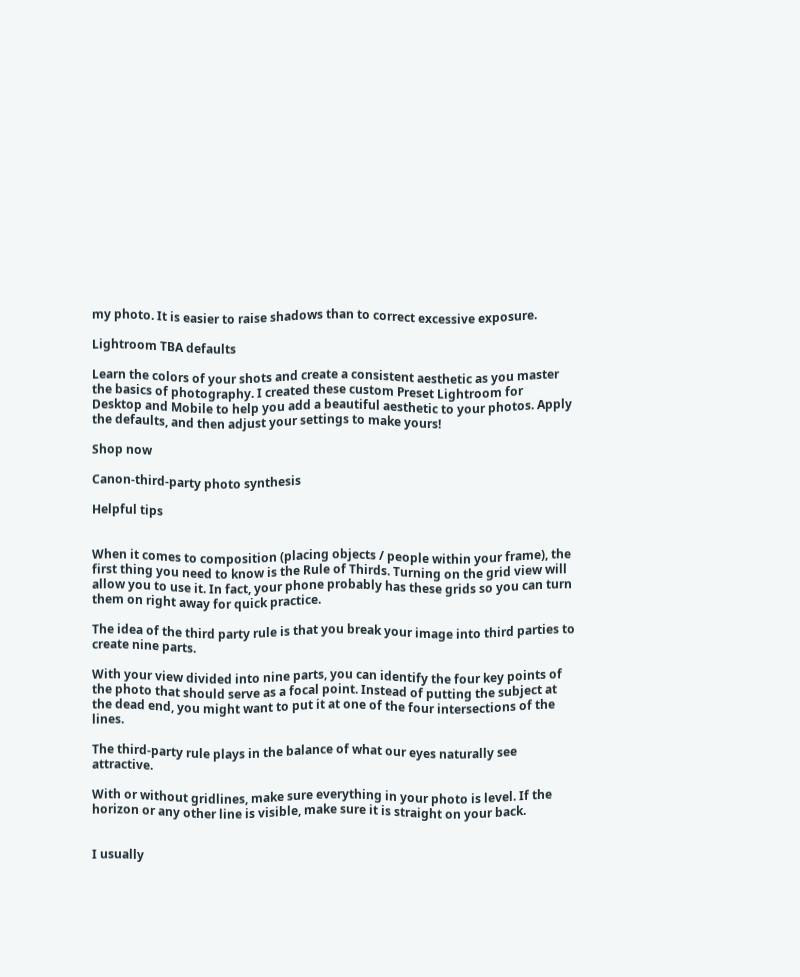my photo. It is easier to raise shadows than to correct excessive exposure.

Lightroom TBA defaults

Learn the colors of your shots and create a consistent aesthetic as you master the basics of photography. I created these custom Preset Lightroom for Desktop and Mobile to help you add a beautiful aesthetic to your photos. Apply the defaults, and then adjust your settings to make yours!

Shop now

Canon-third-party photo synthesis

Helpful tips


When it comes to composition (placing objects / people within your frame), the first thing you need to know is the Rule of Thirds. Turning on the grid view will allow you to use it. In fact, your phone probably has these grids so you can turn them on right away for quick practice.

The idea of the third party rule is that you break your image into third parties to create nine parts.

With your view divided into nine parts, you can identify the four key points of the photo that should serve as a focal point. Instead of putting the subject at the dead end, you might want to put it at one of the four intersections of the lines.

The third-party rule plays in the balance of what our eyes naturally see attractive.

With or without gridlines, make sure everything in your photo is level. If the horizon or any other line is visible, make sure it is straight on your back.


I usually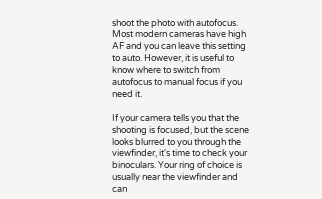shoot the photo with autofocus. Most modern cameras have high AF and you can leave this setting to auto. However, it is useful to know where to switch from autofocus to manual focus if you need it.

If your camera tells you that the shooting is focused, but the scene looks blurred to you through the viewfinder, it's time to check your binoculars. Your ring of choice is usually near the viewfinder and can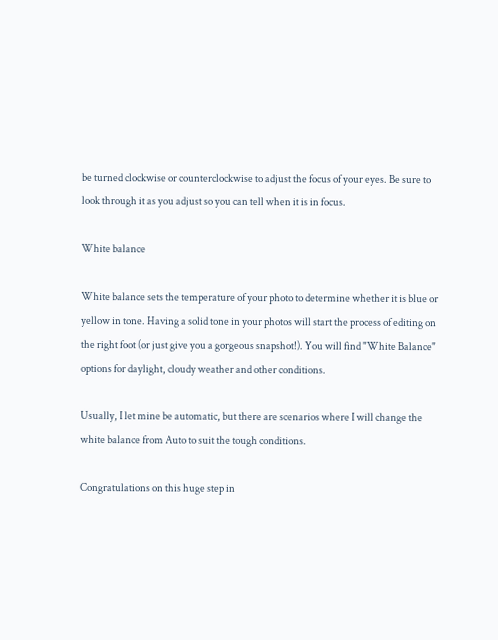be turned clockwise or counterclockwise to adjust the focus of your eyes. Be sure to look through it as you adjust so you can tell when it is in focus.

White balance

White balance sets the temperature of your photo to determine whether it is blue or yellow in tone. Having a solid tone in your photos will start the process of editing on the right foot (or just give you a gorgeous snapshot!). You will find "White Balance" options for daylight, cloudy weather and other conditions.

Usually, I let mine be automatic, but there are scenarios where I will change the white balance from Auto to suit the tough conditions.

Congratulations on this huge step in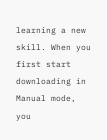learning a new skill. When you first start downloading in Manual mode, you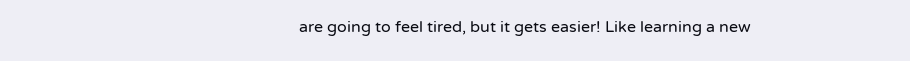are going to feel tired, but it gets easier! Like learning a new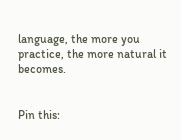language, the more you practice, the more natural it becomes.


Pin this: